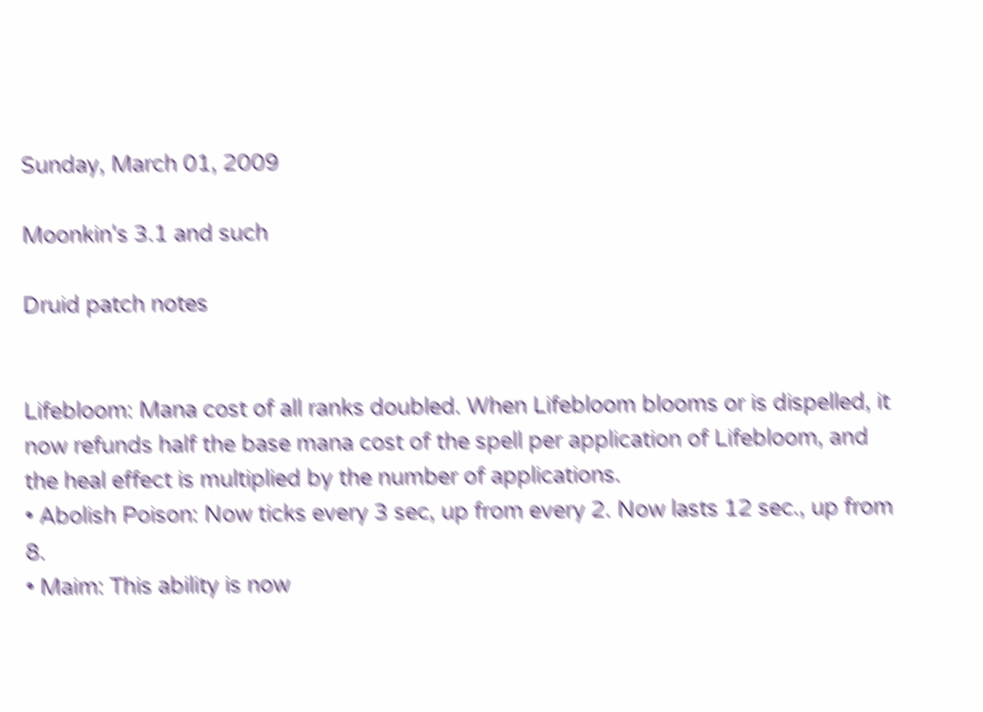Sunday, March 01, 2009

Moonkin's 3.1 and such

Druid patch notes


Lifebloom: Mana cost of all ranks doubled. When Lifebloom blooms or is dispelled, it now refunds half the base mana cost of the spell per application of Lifebloom, and the heal effect is multiplied by the number of applications.
• Abolish Poison: Now ticks every 3 sec, up from every 2. Now lasts 12 sec., up from 8.
• Maim: This ability is now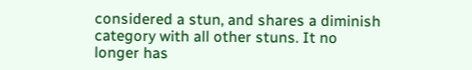considered a stun, and shares a diminish category with all other stuns. It no longer has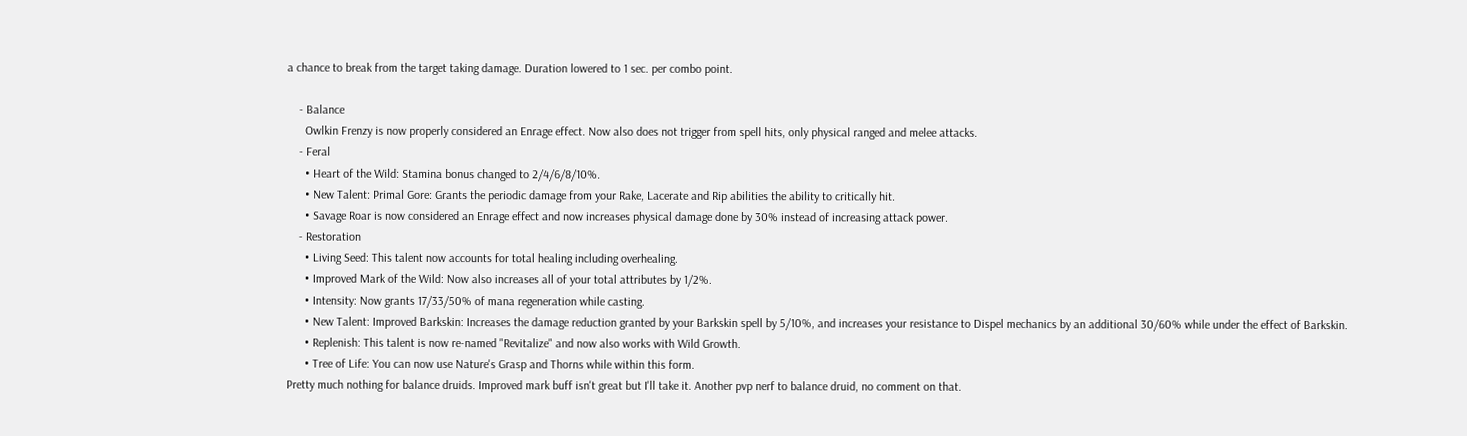a chance to break from the target taking damage. Duration lowered to 1 sec. per combo point.

    - Balance
      Owlkin Frenzy is now properly considered an Enrage effect. Now also does not trigger from spell hits, only physical ranged and melee attacks.
    - Feral
      • Heart of the Wild: Stamina bonus changed to 2/4/6/8/10%.
      • New Talent: Primal Gore: Grants the periodic damage from your Rake, Lacerate and Rip abilities the ability to critically hit.
      • Savage Roar is now considered an Enrage effect and now increases physical damage done by 30% instead of increasing attack power.
    - Restoration
      • Living Seed: This talent now accounts for total healing including overhealing.
      • Improved Mark of the Wild: Now also increases all of your total attributes by 1/2%.
      • Intensity: Now grants 17/33/50% of mana regeneration while casting.
      • New Talent: Improved Barkskin: Increases the damage reduction granted by your Barkskin spell by 5/10%, and increases your resistance to Dispel mechanics by an additional 30/60% while under the effect of Barkskin.
      • Replenish: This talent is now re-named "Revitalize" and now also works with Wild Growth.
      • Tree of Life: You can now use Nature's Grasp and Thorns while within this form.
Pretty much nothing for balance druids. Improved mark buff isn't great but I'll take it. Another pvp nerf to balance druid, no comment on that.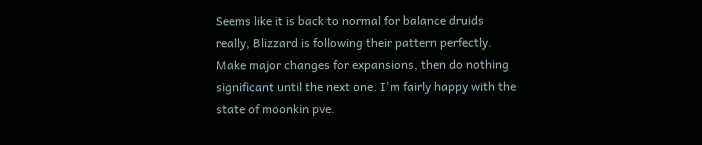Seems like it is back to normal for balance druids really, Blizzard is following their pattern perfectly. Make major changes for expansions, then do nothing significant until the next one. I'm fairly happy with the state of moonkin pve.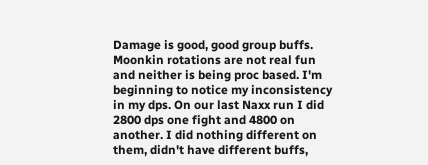Damage is good, good group buffs. Moonkin rotations are not real fun and neither is being proc based. I'm beginning to notice my inconsistency in my dps. On our last Naxx run I did 2800 dps one fight and 4800 on another. I did nothing different on them, didn't have different buffs,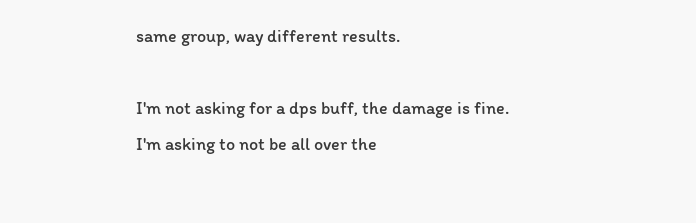same group, way different results.

I'm not asking for a dps buff, the damage is fine. I'm asking to not be all over the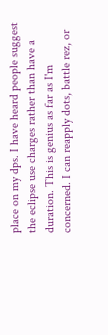place on my dps. I have heard people suggest the eclipse use charges rather than have a duration. This is genius as far as I'm concerned. I can reapply dots, battle rez, or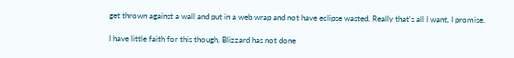get thrown against a wall and put in a web wrap and not have eclipse wasted. Really that's all I want, I promise.

I have little faith for this though, Blizzard has not done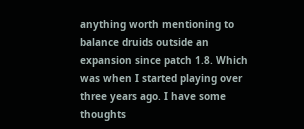anything worth mentioning to balance druids outside an expansion since patch 1.8. Which was when I started playing over three years ago. I have some thoughts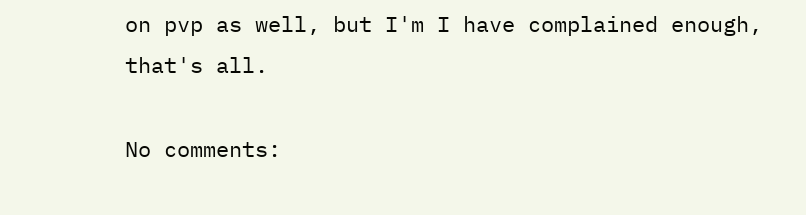on pvp as well, but I'm I have complained enough, that's all.

No comments: